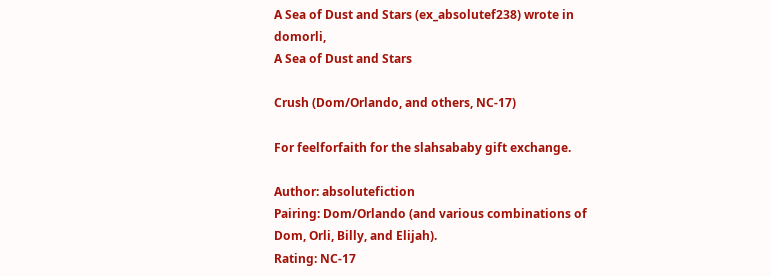A Sea of Dust and Stars (ex_absolutef238) wrote in domorli,
A Sea of Dust and Stars

Crush (Dom/Orlando, and others, NC-17)

For feelforfaith for the slahsababy gift exchange.

Author: absolutefiction
Pairing: Dom/Orlando (and various combinations of Dom, Orli, Billy, and Elijah).
Rating: NC-17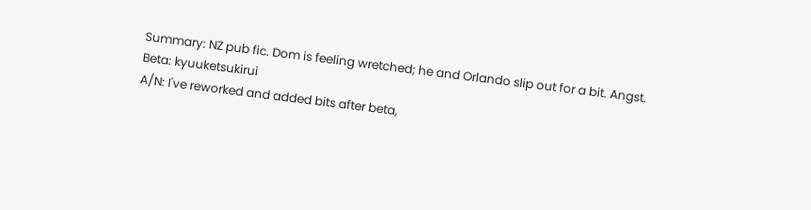Summary: NZ pub fic. Dom is feeling wretched; he and Orlando slip out for a bit. Angst.
Beta: kyuuketsukirui
A/N: I've reworked and added bits after beta,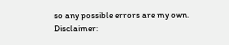so any possible errors are my own.
Disclaimer: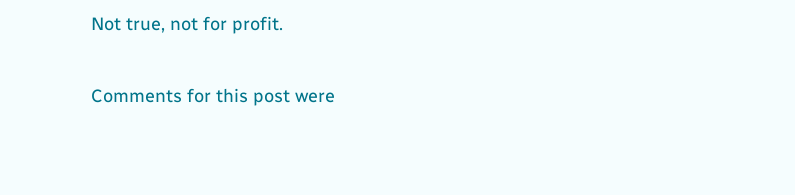Not true, not for profit.

Comments for this post were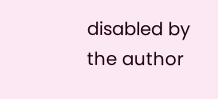disabled by the author